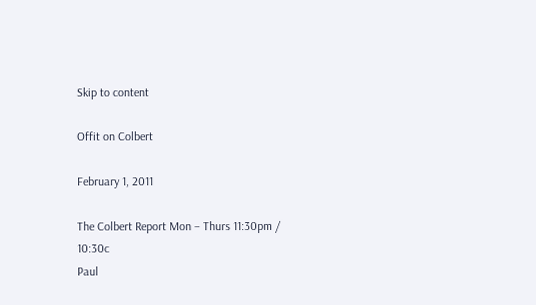Skip to content

Offit on Colbert

February 1, 2011

The Colbert Report Mon – Thurs 11:30pm / 10:30c
Paul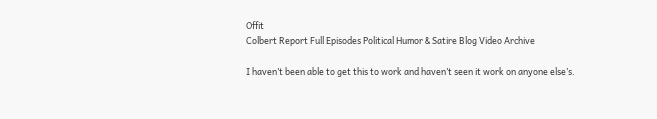Offit
Colbert Report Full Episodes Political Humor & Satire Blog Video Archive

I haven’t been able to get this to work and haven’t seen it work on anyone else’s.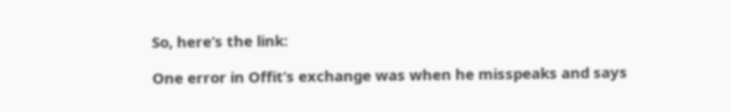So, here’s the link:

One error in Offit’s exchange was when he misspeaks and says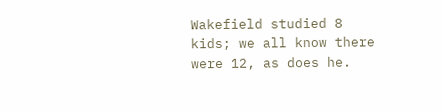Wakefield studied 8 kids; we all know there were 12, as does he.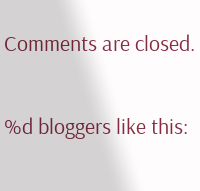Comments are closed.

%d bloggers like this: